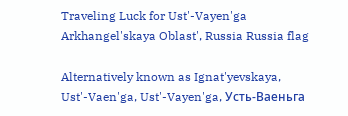Traveling Luck for Ust'-Vayen'ga Arkhangel'skaya Oblast', Russia Russia flag

Alternatively known as Ignat'yevskaya, Ust'-Vaen'ga, Ust'-Vayen'ga, Усть-Ваеньга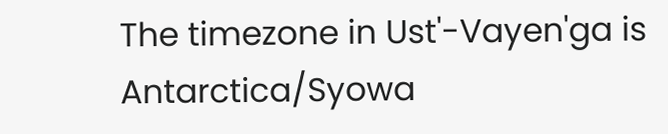The timezone in Ust'-Vayen'ga is Antarctica/Syowa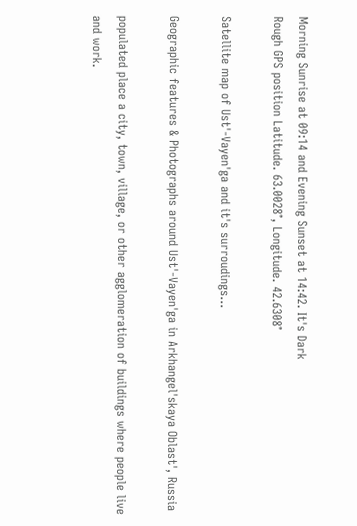Morning Sunrise at 09:14 and Evening Sunset at 14:42. It's Dark
Rough GPS position Latitude. 63.0028°, Longitude. 42.6308°

Satellite map of Ust'-Vayen'ga and it's surroudings...

Geographic features & Photographs around Ust'-Vayen'ga in Arkhangel'skaya Oblast', Russia

populated place a city, town, village, or other agglomeration of buildings where people live and work.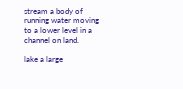stream a body of running water moving to a lower level in a channel on land.

lake a large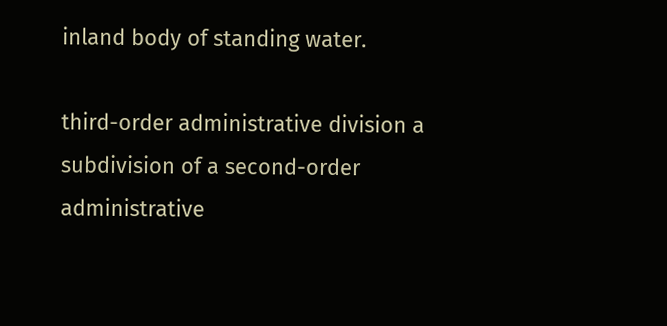inland body of standing water.

third-order administrative division a subdivision of a second-order administrative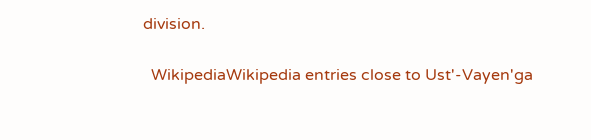division.

  WikipediaWikipedia entries close to Ust'-Vayen'ga